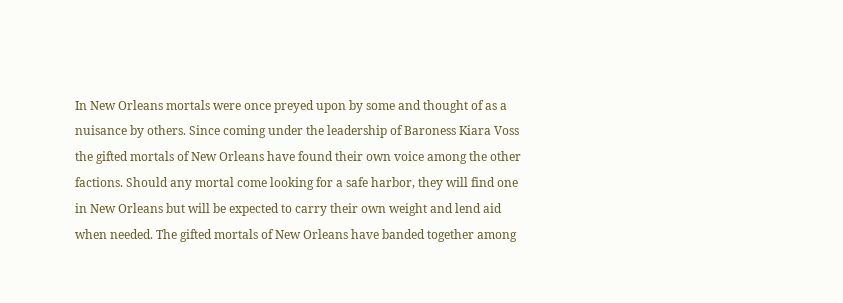In New Orleans mortals were once preyed upon by some and thought of as a nuisance by others. Since coming under the leadership of Baroness Kiara Voss the gifted mortals of New Orleans have found their own voice among the other factions. Should any mortal come looking for a safe harbor, they will find one in New Orleans but will be expected to carry their own weight and lend aid when needed. The gifted mortals of New Orleans have banded together among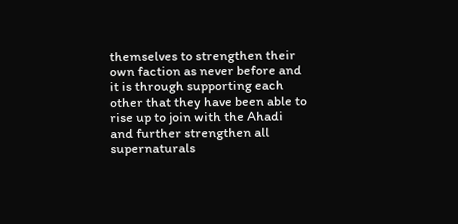themselves to strengthen their own faction as never before and it is through supporting each other that they have been able to rise up to join with the Ahadi and further strengthen all supernaturals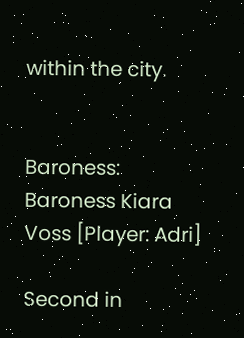within the city.


Baroness: Baroness Kiara Voss [Player: Adri]

Second in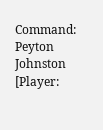Command: Peyton Johnston [Player: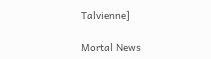Talvienne]

Mortal News